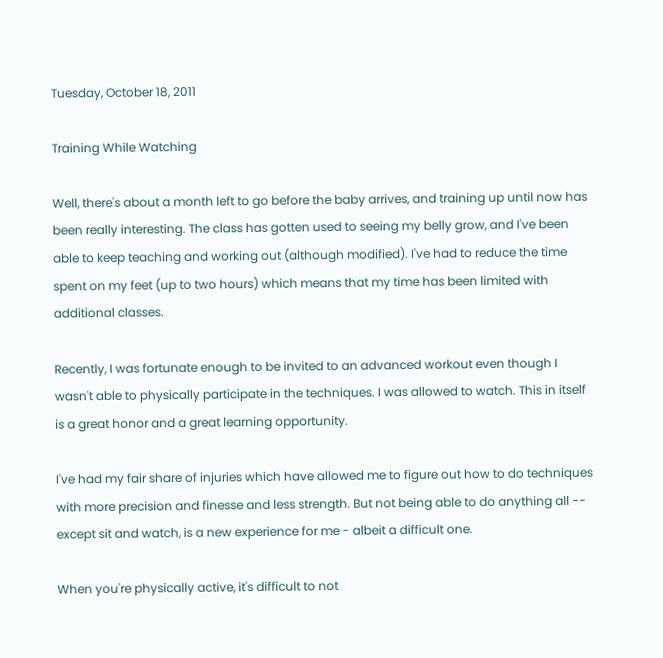Tuesday, October 18, 2011

Training While Watching

Well, there's about a month left to go before the baby arrives, and training up until now has been really interesting. The class has gotten used to seeing my belly grow, and I've been able to keep teaching and working out (although modified). I've had to reduce the time spent on my feet (up to two hours) which means that my time has been limited with additional classes.

Recently, I was fortunate enough to be invited to an advanced workout even though I wasn't able to physically participate in the techniques. I was allowed to watch. This in itself is a great honor and a great learning opportunity.

I've had my fair share of injuries which have allowed me to figure out how to do techniques with more precision and finesse and less strength. But not being able to do anything all -- except sit and watch, is a new experience for me - albeit a difficult one.

When you're physically active, it's difficult to not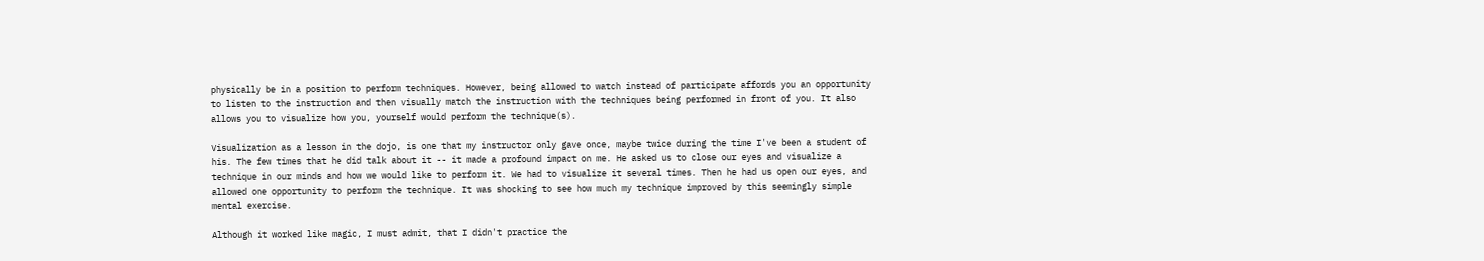physically be in a position to perform techniques. However, being allowed to watch instead of participate affords you an opportunity to listen to the instruction and then visually match the instruction with the techniques being performed in front of you. It also allows you to visualize how you, yourself would perform the technique(s).

Visualization as a lesson in the dojo, is one that my instructor only gave once, maybe twice during the time I've been a student of his. The few times that he did talk about it -- it made a profound impact on me. He asked us to close our eyes and visualize a technique in our minds and how we would like to perform it. We had to visualize it several times. Then he had us open our eyes, and allowed one opportunity to perform the technique. It was shocking to see how much my technique improved by this seemingly simple mental exercise.

Although it worked like magic, I must admit, that I didn't practice the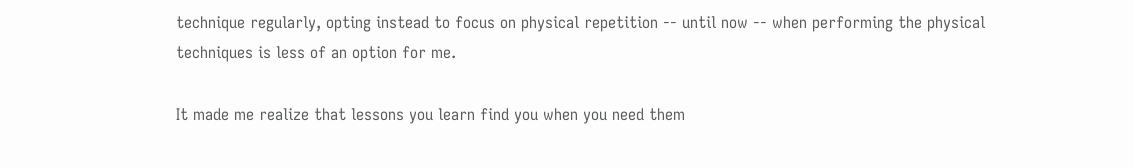technique regularly, opting instead to focus on physical repetition -- until now -- when performing the physical techniques is less of an option for me.

It made me realize that lessons you learn find you when you need them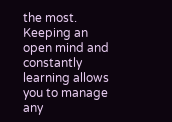the most. Keeping an open mind and constantly learning allows you to manage any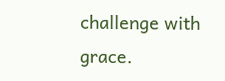challenge with grace.